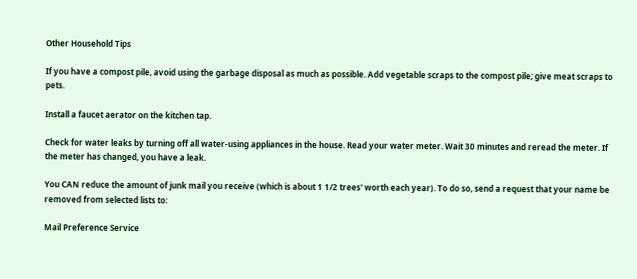Other Household Tips

If you have a compost pile, avoid using the garbage disposal as much as possible. Add vegetable scraps to the compost pile; give meat scraps to pets.

Install a faucet aerator on the kitchen tap.

Check for water leaks by turning off all water-using appliances in the house. Read your water meter. Wait 30 minutes and reread the meter. If the meter has changed, you have a leak.

You CAN reduce the amount of junk mail you receive (which is about 1 1/2 trees' worth each year). To do so, send a request that your name be removed from selected lists to:

Mail Preference Service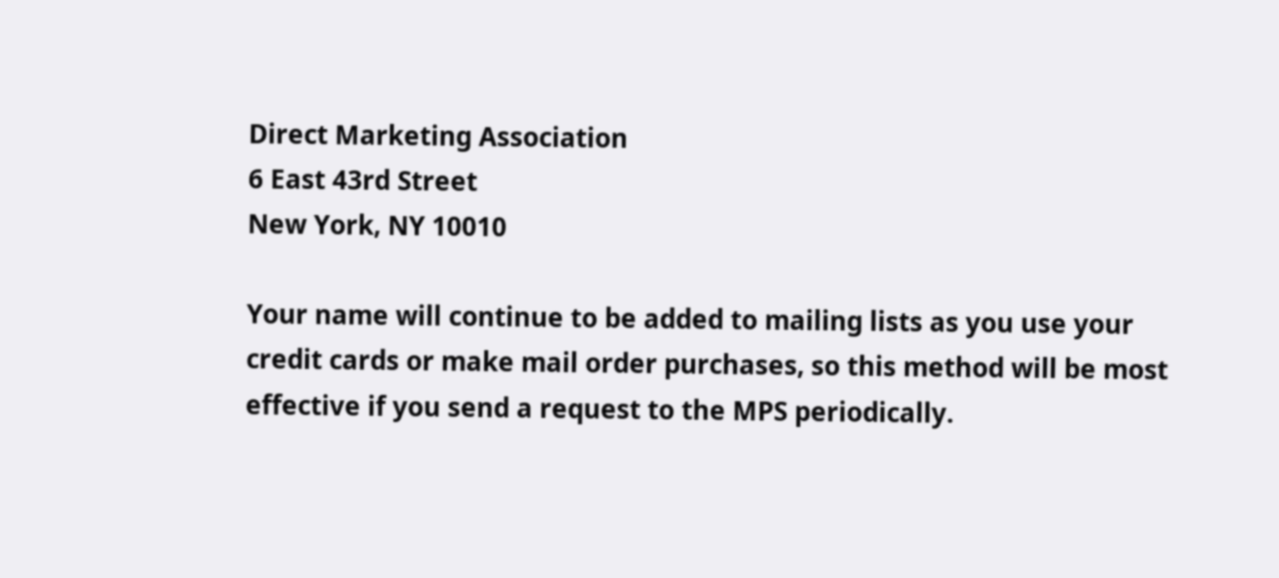Direct Marketing Association
6 East 43rd Street
New York, NY 10010

Your name will continue to be added to mailing lists as you use your credit cards or make mail order purchases, so this method will be most effective if you send a request to the MPS periodically.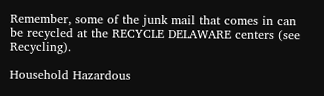Remember, some of the junk mail that comes in can be recycled at the RECYCLE DELAWARE centers (see Recycling).

Household Hazardous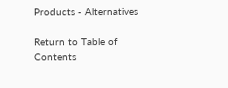Products - Alternatives

Return to Table of Contents